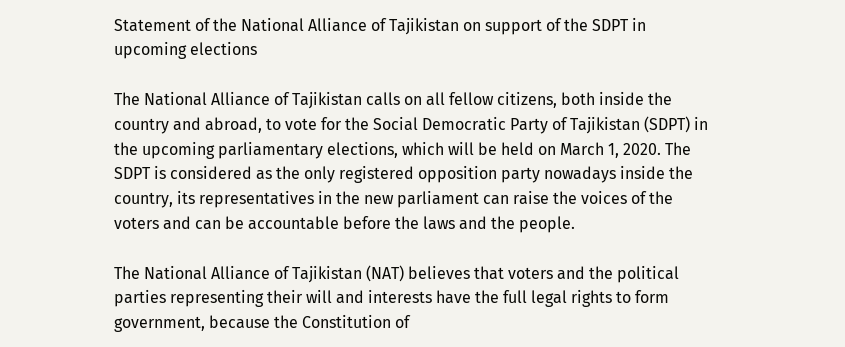Statement of the National Alliance of Tajikistan on support of the SDPT in upcoming elections

The National Alliance of Tajikistan calls on all fellow citizens, both inside the country and abroad, to vote for the Social Democratic Party of Tajikistan (SDPT) in the upcoming parliamentary elections, which will be held on March 1, 2020. The SDPT is considered as the only registered opposition party nowadays inside the country, its representatives in the new parliament can raise the voices of the voters and can be accountable before the laws and the people.

The National Alliance of Tajikistan (NAT) believes that voters and the political parties representing their will and interests have the full legal rights to form government, because the Constitution of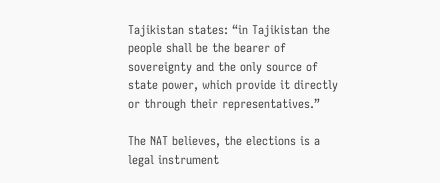Tajikistan states: “in Tajikistan the people shall be the bearer of sovereignty and the only source of state power, which provide it directly or through their representatives.”

The NAT believes, the elections is a legal instrument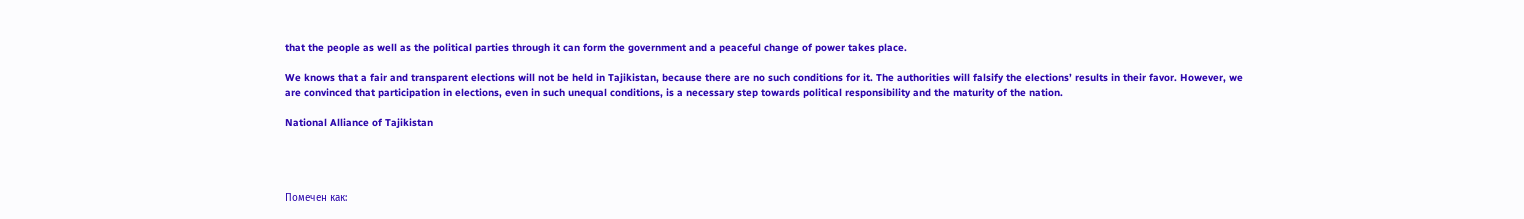that the people as well as the political parties through it can form the government and a peaceful change of power takes place.

We knows that a fair and transparent elections will not be held in Tajikistan, because there are no such conditions for it. The authorities will falsify the elections’ results in their favor. However, we are convinced that participation in elections, even in such unequal conditions, is a necessary step towards political responsibility and the maturity of the nation.

National Alliance of Tajikistan




Помечен как: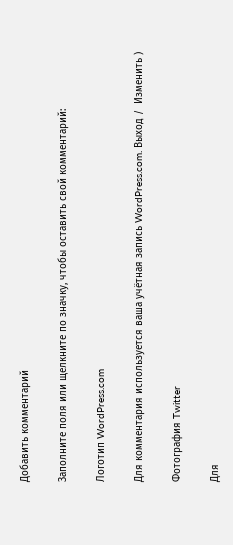Добавить комментарий

Заполните поля или щелкните по значку, чтобы оставить свой комментарий:

Логотип WordPress.com

Для комментария используется ваша учётная запись WordPress.com. Выход /  Изменить )

Фотография Twitter

Для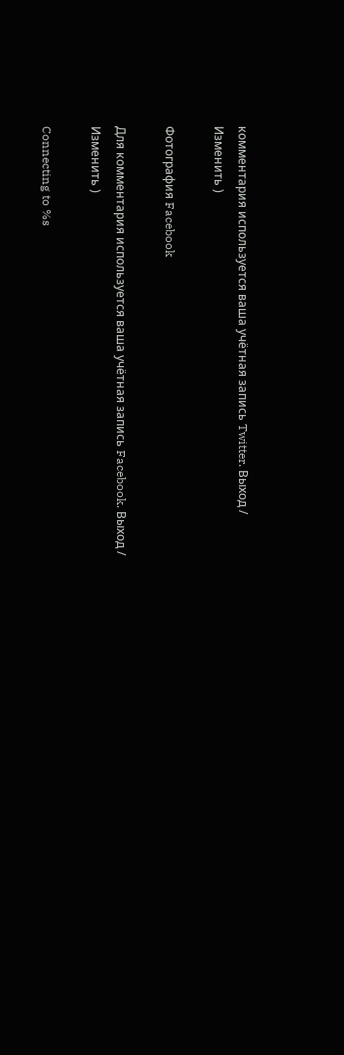комментария используется ваша учётная запись Twitter. Выход /  Изменить )

Фотография Facebook

Для комментария используется ваша учётная запись Facebook. Выход /  Изменить )

Connecting to %s